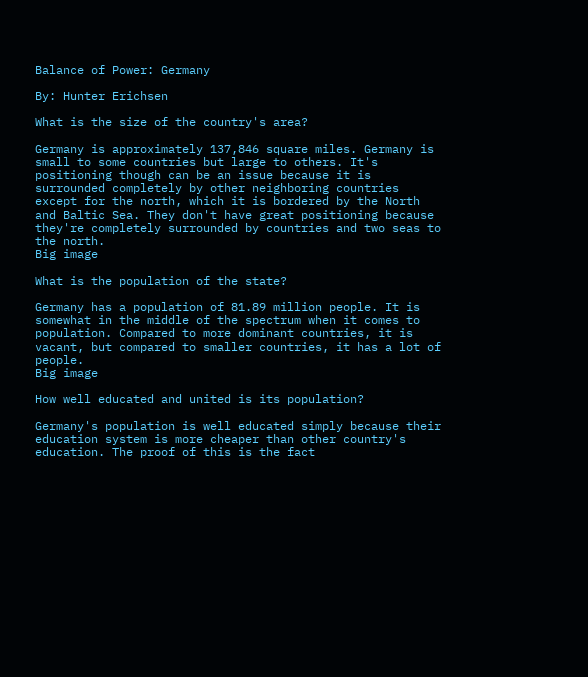Balance of Power: Germany

By: Hunter Erichsen

What is the size of the country's area?

Germany is approximately 137,846 square miles. Germany is small to some countries but large to others. It's positioning though can be an issue because it is surrounded completely by other neighboring countries except for the north, which it is bordered by the North and Baltic Sea. They don't have great positioning because they're completely surrounded by countries and two seas to the north.
Big image

What is the population of the state?

Germany has a population of 81.89 million people. It is somewhat in the middle of the spectrum when it comes to population. Compared to more dominant countries, it is vacant, but compared to smaller countries, it has a lot of people.
Big image

How well educated and united is its population?

Germany's population is well educated simply because their education system is more cheaper than other country's education. The proof of this is the fact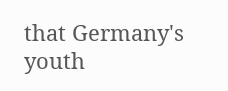that Germany's youth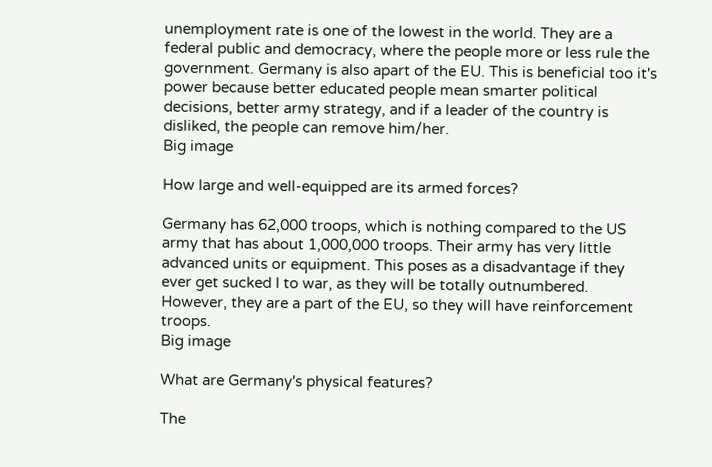unemployment rate is one of the lowest in the world. They are a federal public and democracy, where the people more or less rule the government. Germany is also apart of the EU. This is beneficial too it's power because better educated people mean smarter political decisions, better army strategy, and if a leader of the country is disliked, the people can remove him/her.
Big image

How large and well-equipped are its armed forces?

Germany has 62,000 troops, which is nothing compared to the US army that has about 1,000,000 troops. Their army has very little advanced units or equipment. This poses as a disadvantage if they ever get sucked I to war, as they will be totally outnumbered. However, they are a part of the EU, so they will have reinforcement troops.
Big image

What are Germany's physical features?

The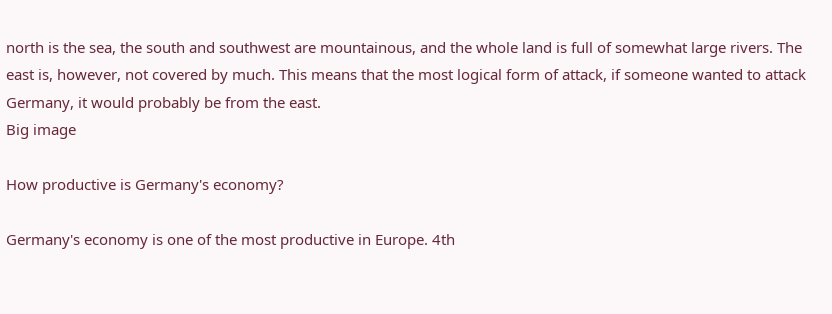north is the sea, the south and southwest are mountainous, and the whole land is full of somewhat large rivers. The east is, however, not covered by much. This means that the most logical form of attack, if someone wanted to attack Germany, it would probably be from the east.
Big image

How productive is Germany's economy?

Germany's economy is one of the most productive in Europe. 4th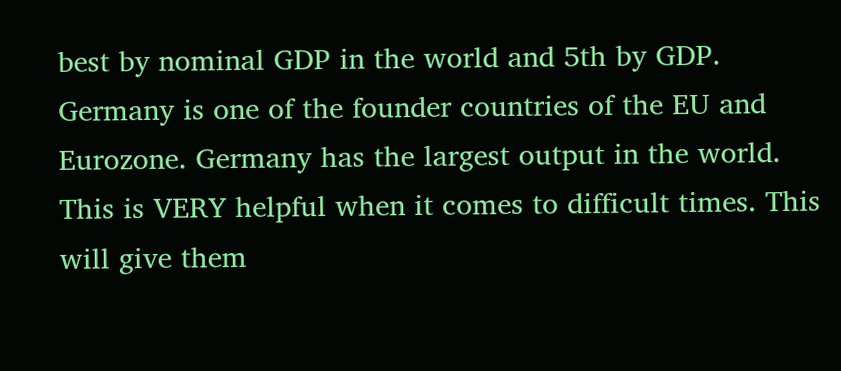best by nominal GDP in the world and 5th by GDP. Germany is one of the founder countries of the EU and Eurozone. Germany has the largest output in the world. This is VERY helpful when it comes to difficult times. This will give them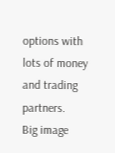options with lots of money and trading partners.
Big image